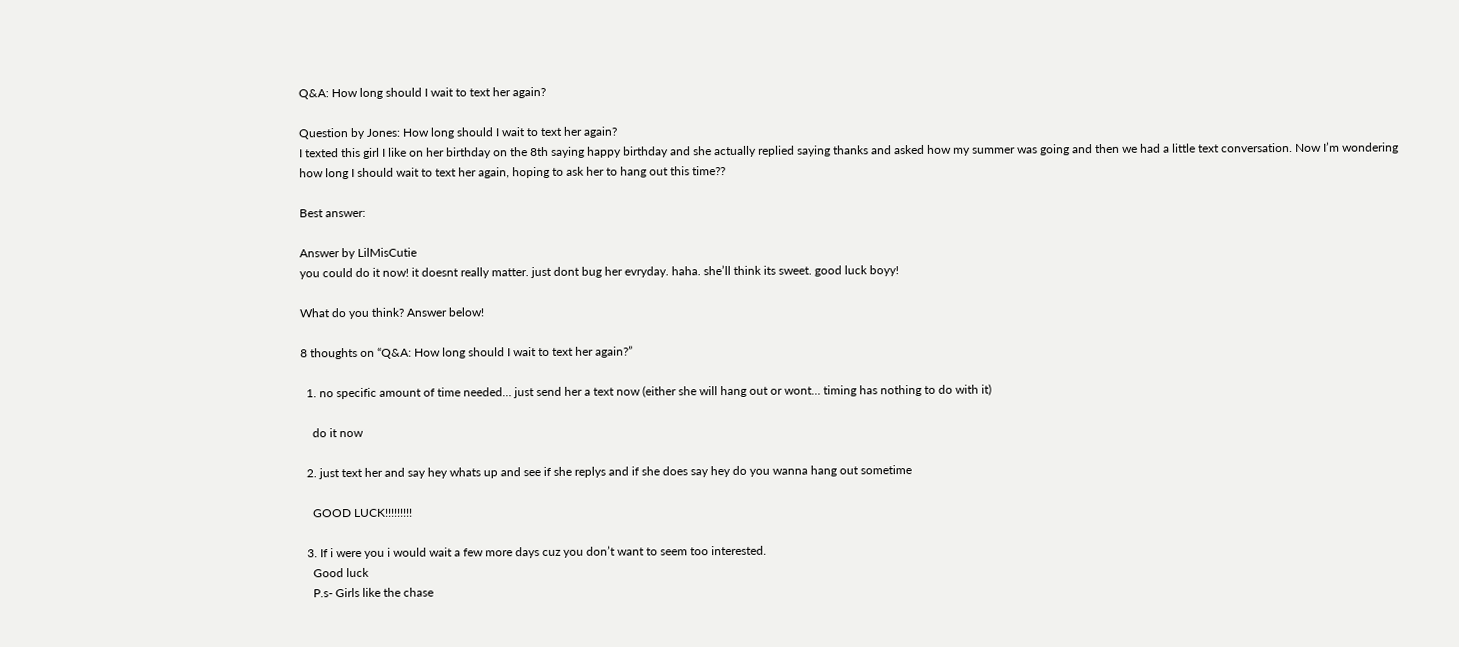Q&A: How long should I wait to text her again?

Question by Jones: How long should I wait to text her again?
I texted this girl I like on her birthday on the 8th saying happy birthday and she actually replied saying thanks and asked how my summer was going and then we had a little text conversation. Now I’m wondering how long I should wait to text her again, hoping to ask her to hang out this time??

Best answer:

Answer by LilMisCutie
you could do it now! it doesnt really matter. just dont bug her evryday. haha. she’ll think its sweet. good luck boyy!

What do you think? Answer below!

8 thoughts on “Q&A: How long should I wait to text her again?”

  1. no specific amount of time needed… just send her a text now (either she will hang out or wont… timing has nothing to do with it)

    do it now

  2. just text her and say hey whats up and see if she replys and if she does say hey do you wanna hang out sometime

    GOOD LUCK!!!!!!!!!

  3. If i were you i would wait a few more days cuz you don’t want to seem too interested.
    Good luck
    P.s- Girls like the chase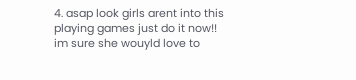4. asap look girls arent into this playing games just do it now!! im sure she wouyld love to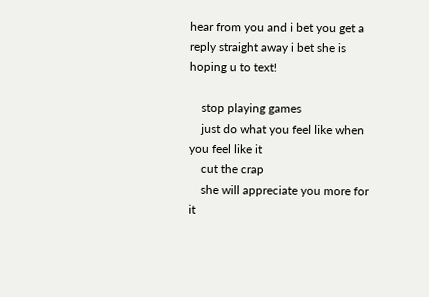hear from you and i bet you get a reply straight away i bet she is hoping u to text!

    stop playing games
    just do what you feel like when you feel like it
    cut the crap
    she will appreciate you more for it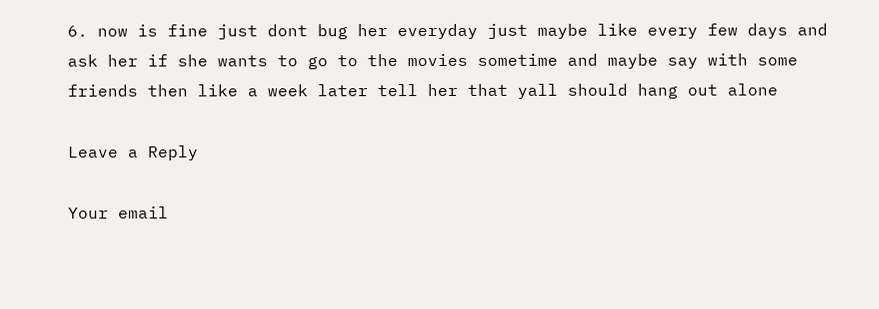6. now is fine just dont bug her everyday just maybe like every few days and ask her if she wants to go to the movies sometime and maybe say with some friends then like a week later tell her that yall should hang out alone

Leave a Reply

Your email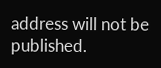address will not be published.